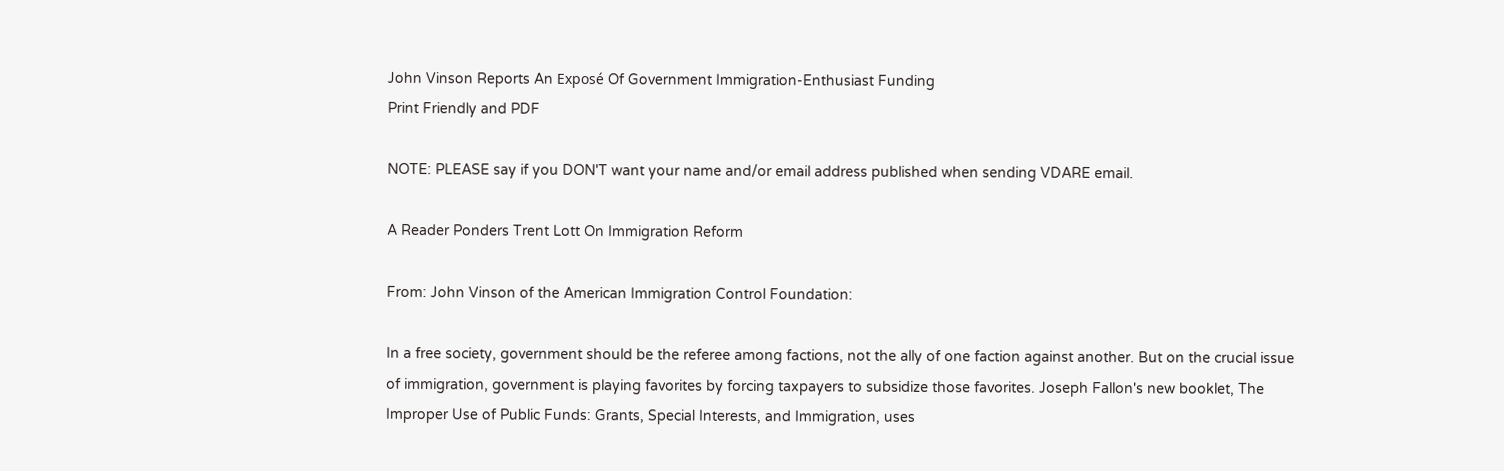John Vinson Reports An Exposé Of Government Immigration-Enthusiast Funding
Print Friendly and PDF

NOTE: PLEASE say if you DON'T want your name and/or email address published when sending VDARE email.

A Reader Ponders Trent Lott On Immigration Reform

From: John Vinson of the American Immigration Control Foundation:

In a free society, government should be the referee among factions, not the ally of one faction against another. But on the crucial issue of immigration, government is playing favorites by forcing taxpayers to subsidize those favorites. Joseph Fallon's new booklet, The Improper Use of Public Funds: Grants, Special Interests, and Immigration, uses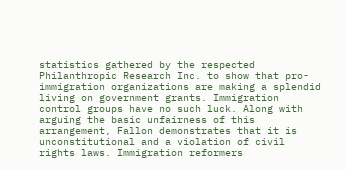statistics gathered by the respected Philanthropic Research Inc. to show that pro-immigration organizations are making a splendid living on government grants. Immigration control groups have no such luck. Along with arguing the basic unfairness of this arrangement, Fallon demonstrates that it is unconstitutional and a violation of civil rights laws. Immigration reformers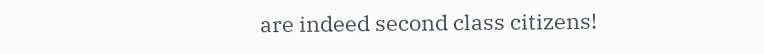are indeed second class citizens!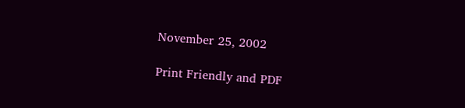November 25, 2002

Print Friendly and PDF